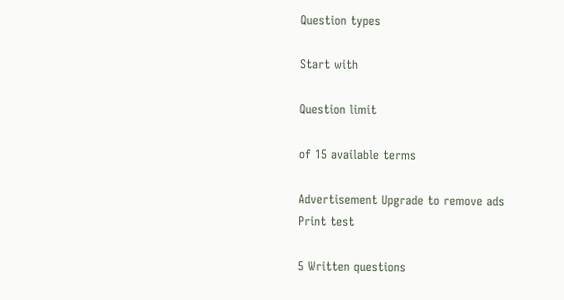Question types

Start with

Question limit

of 15 available terms

Advertisement Upgrade to remove ads
Print test

5 Written questions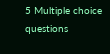5 Multiple choice questions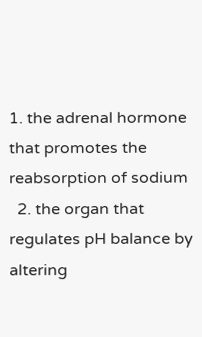1. the adrenal hormone that promotes the reabsorption of sodium
  2. the organ that regulates pH balance by altering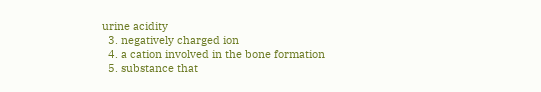urine acidity
  3. negatively charged ion
  4. a cation involved in the bone formation
  5. substance that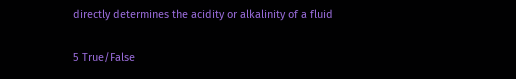directly determines the acidity or alkalinity of a fluid

5 True/False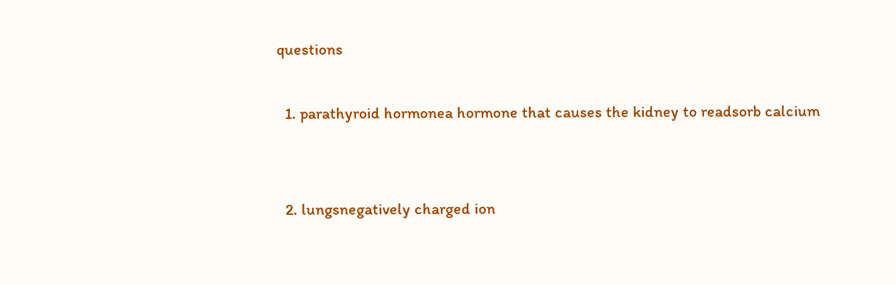questions

  1. parathyroid hormonea hormone that causes the kidney to readsorb calcium


  2. lungsnegatively charged ion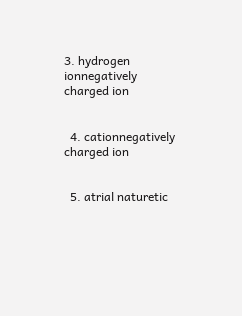3. hydrogen ionnegatively charged ion


  4. cationnegatively charged ion


  5. atrial naturetic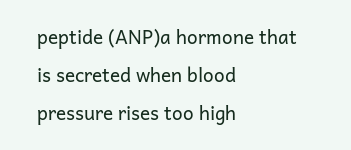peptide (ANP)a hormone that is secreted when blood pressure rises too high